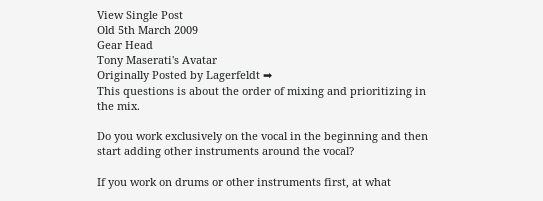View Single Post
Old 5th March 2009
Gear Head
Tony Maserati's Avatar
Originally Posted by Lagerfeldt ➡
This questions is about the order of mixing and prioritizing in the mix.

Do you work exclusively on the vocal in the beginning and then start adding other instruments around the vocal?

If you work on drums or other instruments first, at what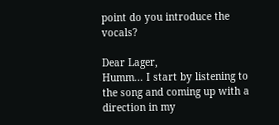point do you introduce the vocals?

Dear Lager,
Humm... I start by listening to the song and coming up with a direction in my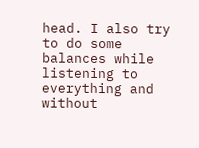head. I also try to do some balances while listening to everything and without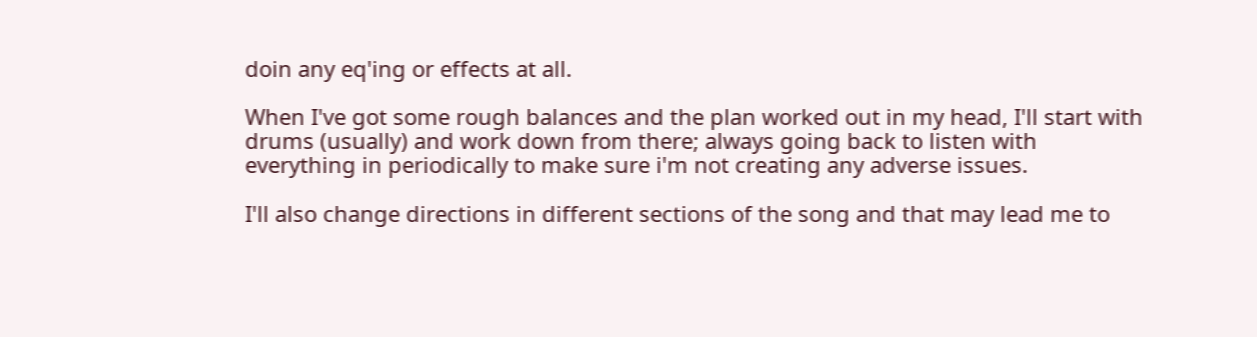doin any eq'ing or effects at all.

When I've got some rough balances and the plan worked out in my head, I'll start with drums (usually) and work down from there; always going back to listen with everything in periodically to make sure i'm not creating any adverse issues.

I'll also change directions in different sections of the song and that may lead me to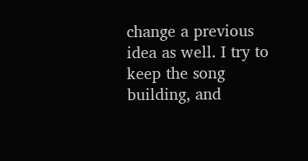change a previous idea as well. I try to keep the song building, and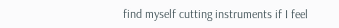find myself cutting instruments if I feel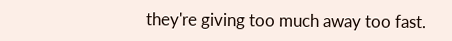they're giving too much away too fast.